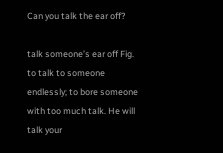Can you talk the ear off?

talk someone’s ear off Fig. to talk to someone endlessly; to bore someone with too much talk. He will talk your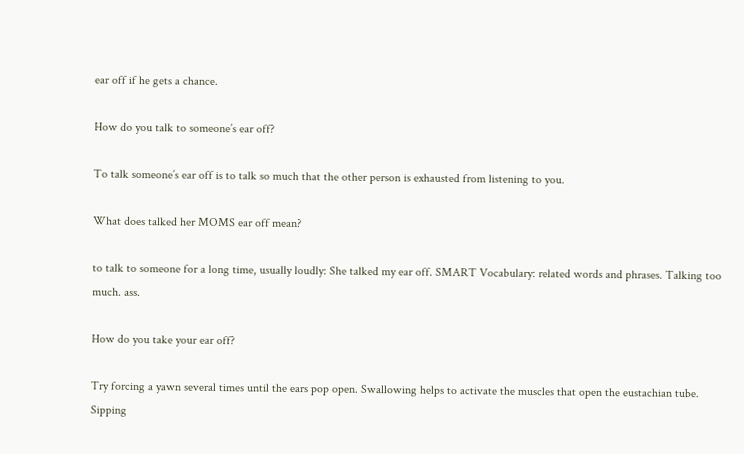ear off if he gets a chance.

How do you talk to someone’s ear off?

To talk someone’s ear off is to talk so much that the other person is exhausted from listening to you.

What does talked her MOMS ear off mean?

to talk to someone for a long time, usually loudly: She talked my ear off. SMART Vocabulary: related words and phrases. Talking too much. ass.

How do you take your ear off?

Try forcing a yawn several times until the ears pop open. Swallowing helps to activate the muscles that open the eustachian tube. Sipping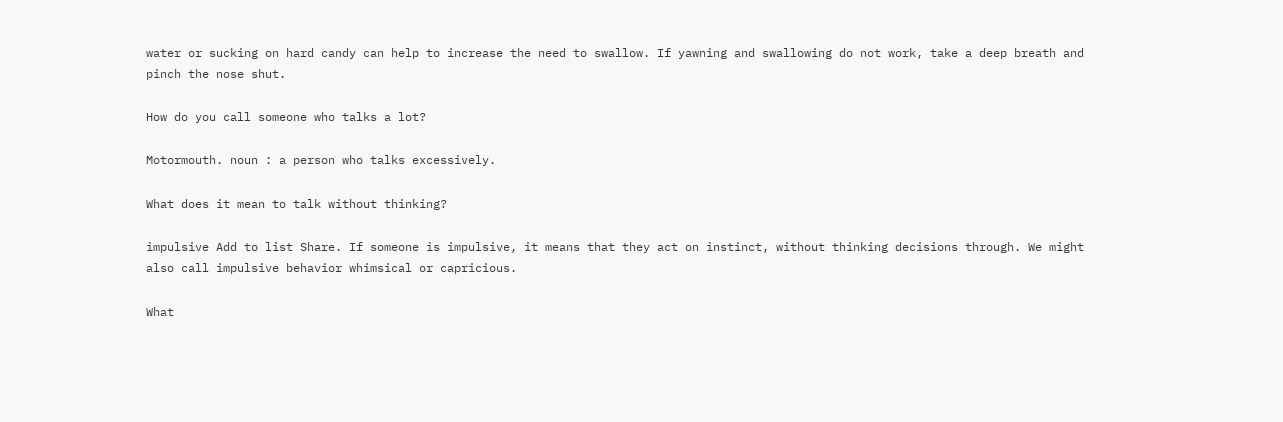water or sucking on hard candy can help to increase the need to swallow. If yawning and swallowing do not work, take a deep breath and pinch the nose shut.

How do you call someone who talks a lot?

Motormouth. noun : a person who talks excessively.

What does it mean to talk without thinking?

impulsive Add to list Share. If someone is impulsive, it means that they act on instinct, without thinking decisions through. We might also call impulsive behavior whimsical or capricious.

What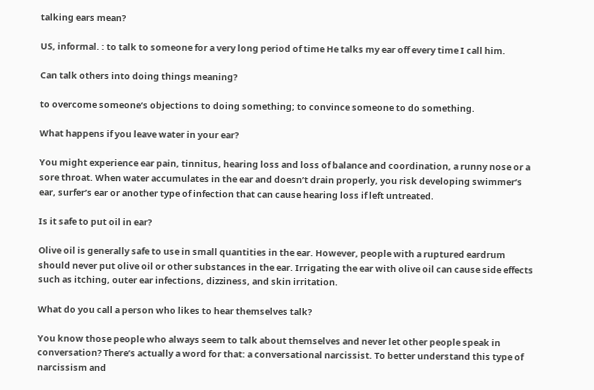talking ears mean?

US, informal. : to talk to someone for a very long period of time He talks my ear off every time I call him.

Can talk others into doing things meaning?

to overcome someone’s objections to doing something; to convince someone to do something.

What happens if you leave water in your ear?

You might experience ear pain, tinnitus, hearing loss and loss of balance and coordination, a runny nose or a sore throat. When water accumulates in the ear and doesn’t drain properly, you risk developing swimmer’s ear, surfer’s ear or another type of infection that can cause hearing loss if left untreated.

Is it safe to put oil in ear?

Olive oil is generally safe to use in small quantities in the ear. However, people with a ruptured eardrum should never put olive oil or other substances in the ear. Irrigating the ear with olive oil can cause side effects such as itching, outer ear infections, dizziness, and skin irritation.

What do you call a person who likes to hear themselves talk?

You know those people who always seem to talk about themselves and never let other people speak in conversation? There’s actually a word for that: a conversational narcissist. To better understand this type of narcissism and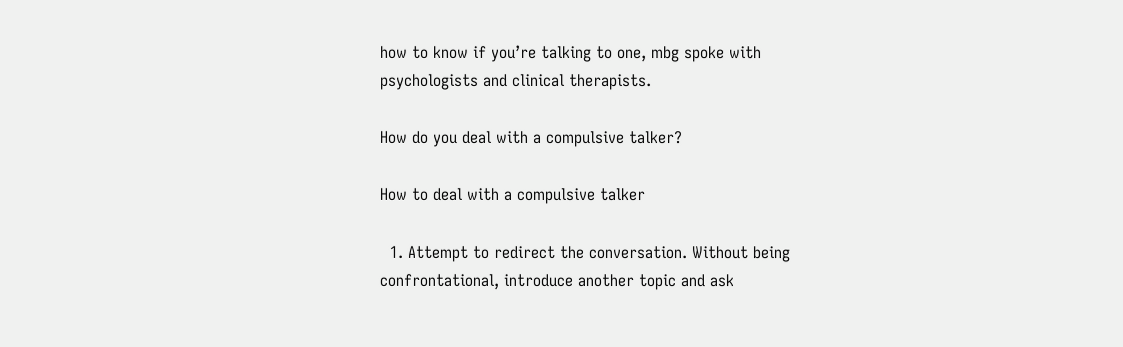how to know if you’re talking to one, mbg spoke with psychologists and clinical therapists.

How do you deal with a compulsive talker?

How to deal with a compulsive talker

  1. Attempt to redirect the conversation. Without being confrontational, introduce another topic and ask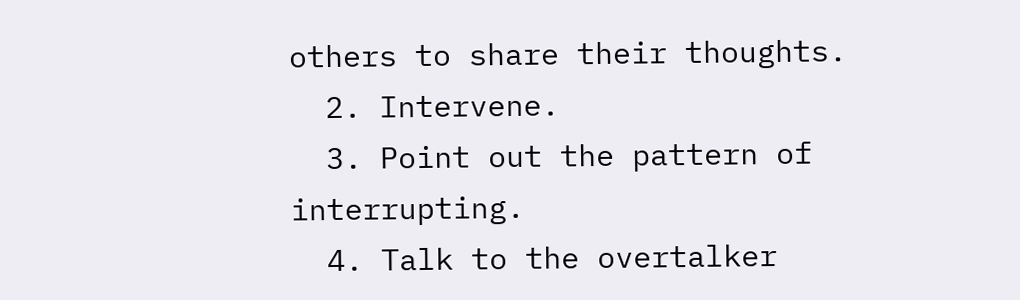others to share their thoughts.
  2. Intervene.
  3. Point out the pattern of interrupting.
  4. Talk to the overtalker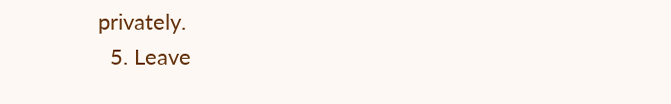privately.
  5. Leave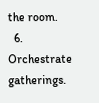the room.
  6. Orchestrate gatherings.